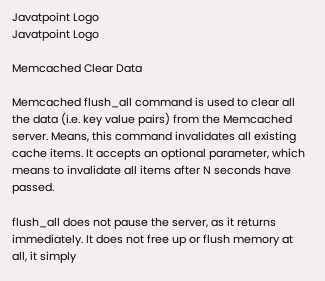Javatpoint Logo
Javatpoint Logo

Memcached Clear Data

Memcached flush_all command is used to clear all the data (i.e. key value pairs) from the Memcached server. Means, this command invalidates all existing cache items. It accepts an optional parameter, which means to invalidate all items after N seconds have passed.

flush_all does not pause the server, as it returns immediately. It does not free up or flush memory at all, it simply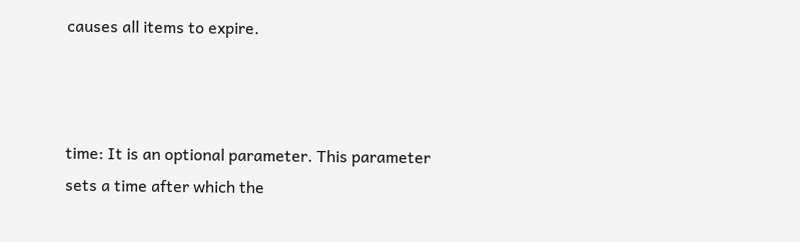causes all items to expire.



time: It is an optional parameter. This parameter sets a time after which the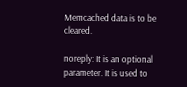Memcached data is to be cleared.

noreply: It is an optional parameter. It is used to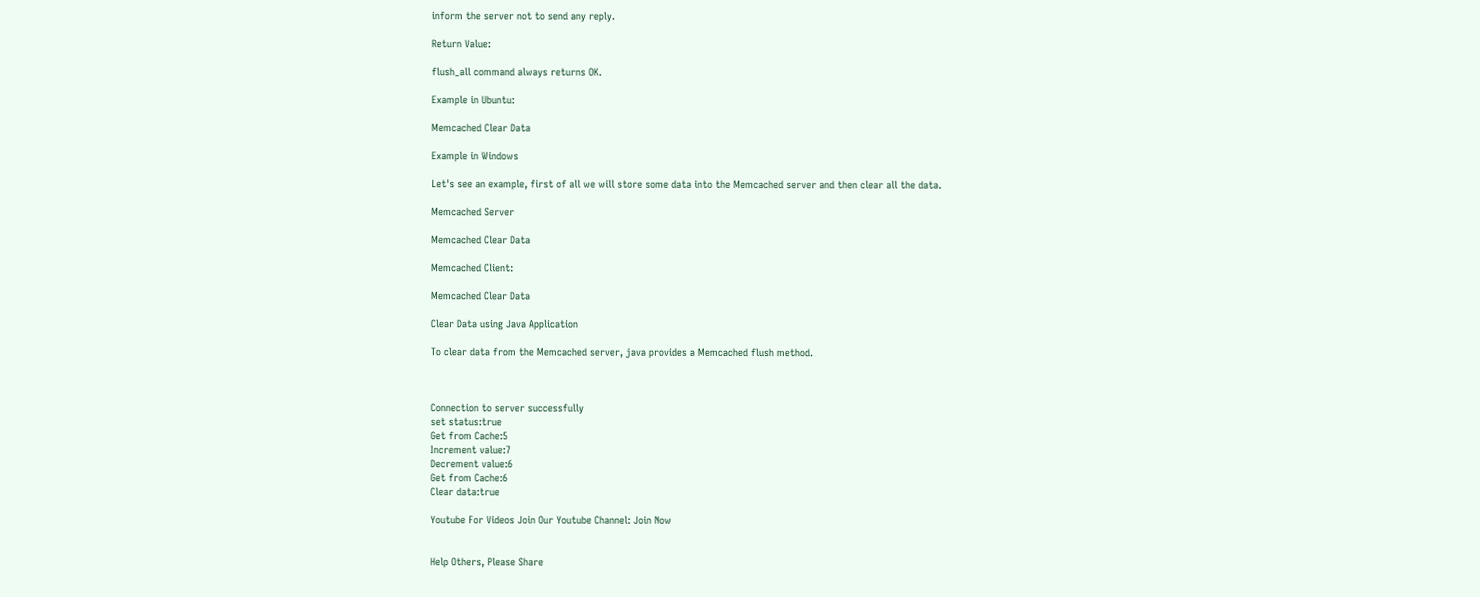inform the server not to send any reply.

Return Value:

flush_all command always returns OK.

Example in Ubuntu:

Memcached Clear Data

Example in Windows

Let's see an example, first of all we will store some data into the Memcached server and then clear all the data.

Memcached Server

Memcached Clear Data

Memcached Client:

Memcached Clear Data

Clear Data using Java Application

To clear data from the Memcached server, java provides a Memcached flush method.



Connection to server successfully
set status:true
Get from Cache:5
Increment value:7
Decrement value:6
Get from Cache:6
Clear data:true

Youtube For Videos Join Our Youtube Channel: Join Now


Help Others, Please Share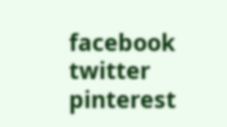facebook twitter pinterest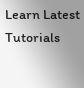Learn Latest Tutorials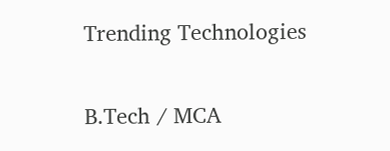Trending Technologies

B.Tech / MCA